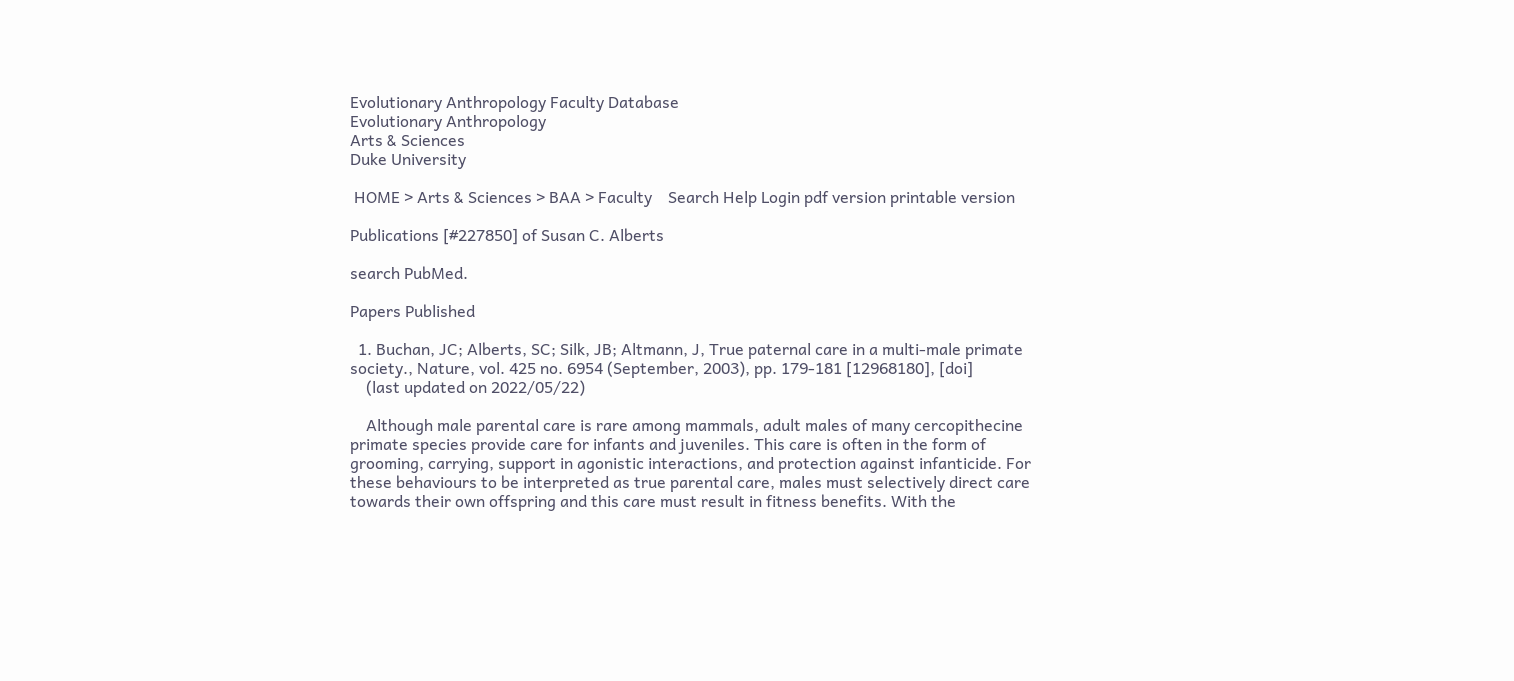Evolutionary Anthropology Faculty Database
Evolutionary Anthropology
Arts & Sciences
Duke University

 HOME > Arts & Sciences > BAA > Faculty    Search Help Login pdf version printable version

Publications [#227850] of Susan C. Alberts

search PubMed.

Papers Published

  1. Buchan, JC; Alberts, SC; Silk, JB; Altmann, J, True paternal care in a multi-male primate society., Nature, vol. 425 no. 6954 (September, 2003), pp. 179-181 [12968180], [doi]
    (last updated on 2022/05/22)

    Although male parental care is rare among mammals, adult males of many cercopithecine primate species provide care for infants and juveniles. This care is often in the form of grooming, carrying, support in agonistic interactions, and protection against infanticide. For these behaviours to be interpreted as true parental care, males must selectively direct care towards their own offspring and this care must result in fitness benefits. With the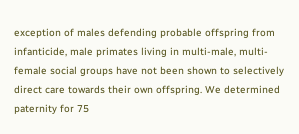exception of males defending probable offspring from infanticide, male primates living in multi-male, multi-female social groups have not been shown to selectively direct care towards their own offspring. We determined paternity for 75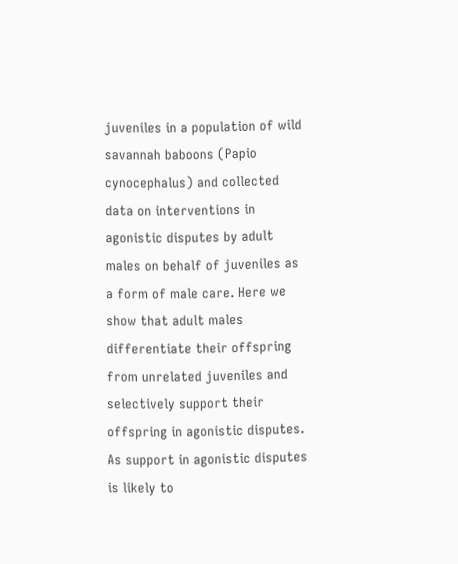juveniles in a population of wild savannah baboons (Papio cynocephalus) and collected data on interventions in agonistic disputes by adult males on behalf of juveniles as a form of male care. Here we show that adult males differentiate their offspring from unrelated juveniles and selectively support their offspring in agonistic disputes. As support in agonistic disputes is likely to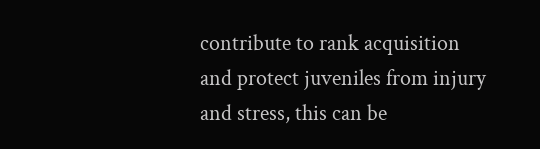contribute to rank acquisition and protect juveniles from injury and stress, this can be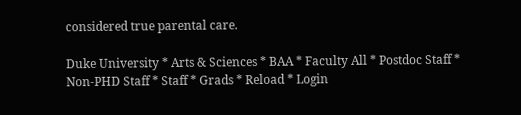considered true parental care.

Duke University * Arts & Sciences * BAA * Faculty All * Postdoc Staff * Non-PHD Staff * Staff * Grads * Reload * Login